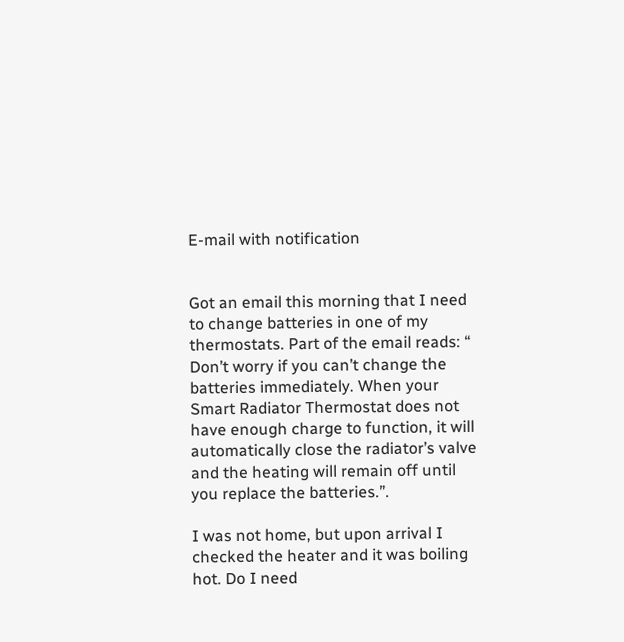E-mail with notification


Got an email this morning that I need to change batteries in one of my thermostats. Part of the email reads: “ Don’t worry if you can’t change the batteries immediately. When your Smart Radiator Thermostat does not have enough charge to function, it will automatically close the radiator’s valve and the heating will remain off until you replace the batteries.”.

I was not home, but upon arrival I checked the heater and it was boiling hot. Do I need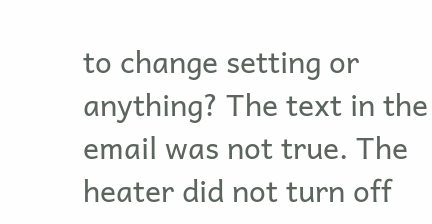to change setting or anything? The text in the email was not true. The heater did not turn off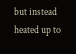but instead heated up to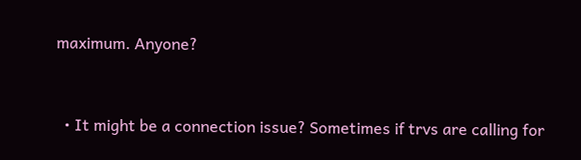maximum. Anyone?



  • It might be a connection issue? Sometimes if trvs are calling for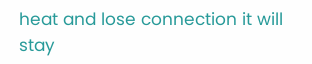heat and lose connection it will stay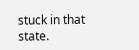stuck in that state.